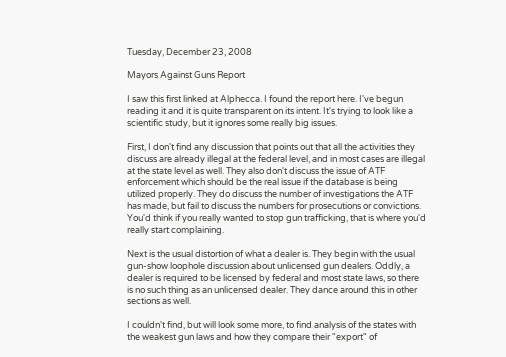Tuesday, December 23, 2008

Mayors Against Guns Report

I saw this first linked at Alphecca. I found the report here. I've begun reading it and it is quite transparent on its intent. It's trying to look like a scientific study, but it ignores some really big issues.

First, I don't find any discussion that points out that all the activities they discuss are already illegal at the federal level, and in most cases are illegal at the state level as well. They also don't discuss the issue of ATF enforcement which should be the real issue if the database is being utilized properly. They do discuss the number of investigations the ATF has made, but fail to discuss the numbers for prosecutions or convictions. You'd think if you really wanted to stop gun trafficking, that is where you'd really start complaining.

Next is the usual distortion of what a dealer is. They begin with the usual gun-show loophole discussion about unlicensed gun dealers. Oddly, a dealer is required to be licensed by federal and most state laws, so there is no such thing as an unlicensed dealer. They dance around this in other sections as well.

I couldn't find, but will look some more, to find analysis of the states with the weakest gun laws and how they compare their "export" of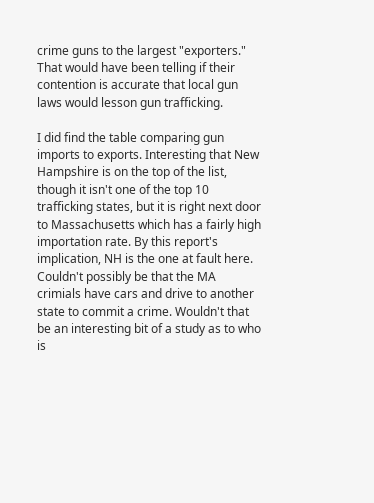crime guns to the largest "exporters." That would have been telling if their contention is accurate that local gun laws would lesson gun trafficking.

I did find the table comparing gun imports to exports. Interesting that New Hampshire is on the top of the list, though it isn't one of the top 10 trafficking states, but it is right next door to Massachusetts which has a fairly high importation rate. By this report's implication, NH is the one at fault here. Couldn't possibly be that the MA crimials have cars and drive to another state to commit a crime. Wouldn't that be an interesting bit of a study as to who is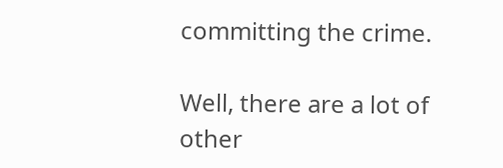committing the crime.

Well, there are a lot of other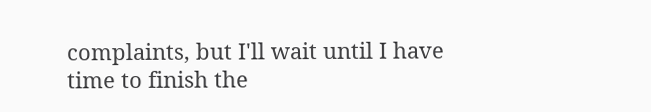complaints, but I'll wait until I have time to finish the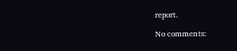report.

No comments: